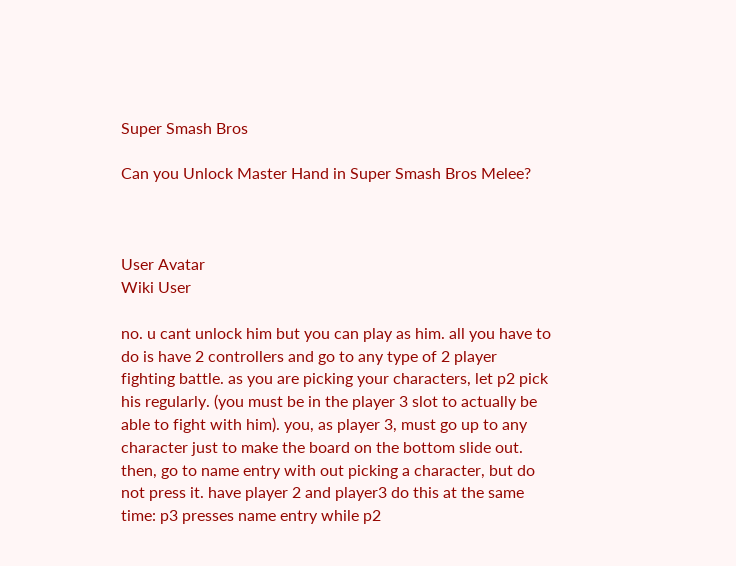Super Smash Bros

Can you Unlock Master Hand in Super Smash Bros Melee?



User Avatar
Wiki User

no. u cant unlock him but you can play as him. all you have to do is have 2 controllers and go to any type of 2 player fighting battle. as you are picking your characters, let p2 pick his regularly. (you must be in the player 3 slot to actually be able to fight with him). you, as player 3, must go up to any character just to make the board on the bottom slide out. then, go to name entry with out picking a character, but do not press it. have player 2 and player3 do this at the same time: p3 presses name entry while p2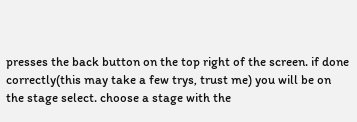presses the back button on the top right of the screen. if done correctly(this may take a few trys, trust me) you will be on the stage select. choose a stage with the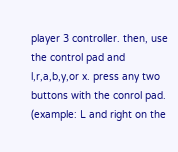player 3 controller. then, use the control pad and l,r,a,b,y,or x. press any two buttons with the conrol pad. (example: L and right on the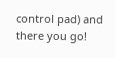control pad) and there you go!